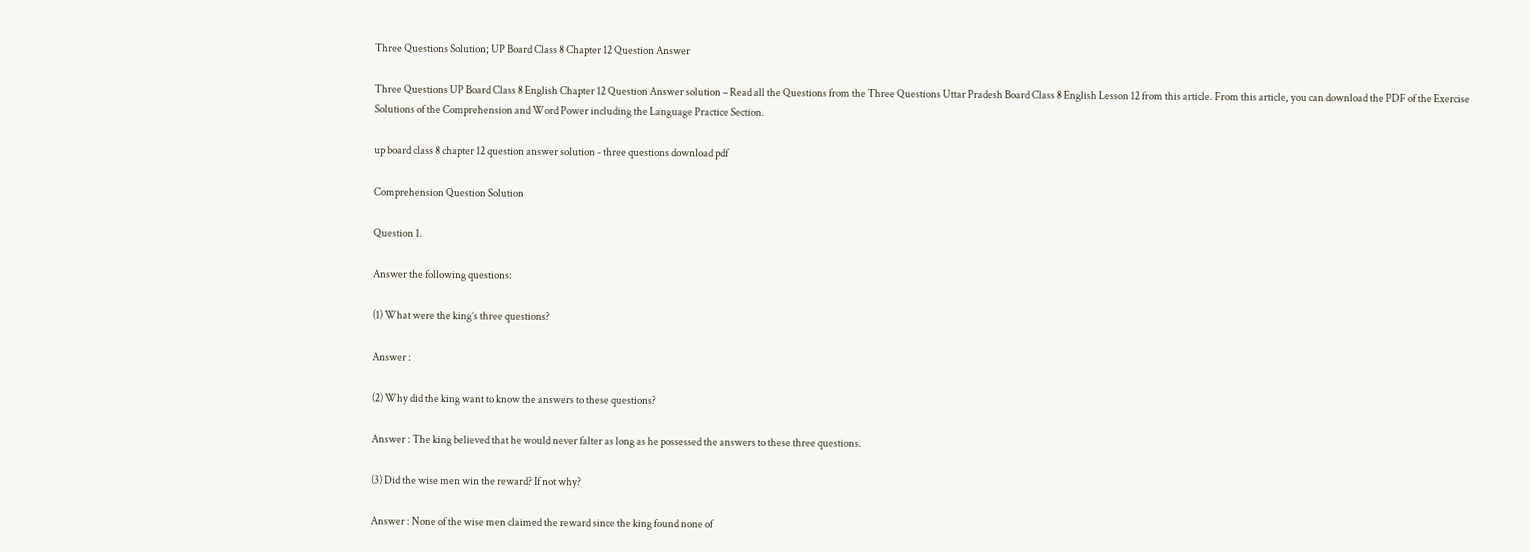Three Questions Solution; UP Board Class 8 Chapter 12 Question Answer

Three Questions UP Board Class 8 English Chapter 12 Question Answer solution – Read all the Questions from the Three Questions Uttar Pradesh Board Class 8 English Lesson 12 from this article. From this article, you can download the PDF of the Exercise Solutions of the Comprehension and Word Power including the Language Practice Section.

up board class 8 chapter 12 question answer solution - three questions download pdf

Comprehension Question Solution

Question 1.

Answer the following questions:

(1) What were the king’s three questions?

Answer :

(2) Why did the king want to know the answers to these questions?

Answer : The king believed that he would never falter as long as he possessed the answers to these three questions.

(3) Did the wise men win the reward? If not why?

Answer : None of the wise men claimed the reward since the king found none of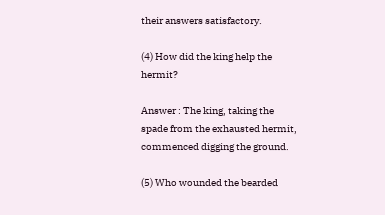their answers satisfactory.

(4) How did the king help the hermit?

Answer : The king, taking the spade from the exhausted hermit, commenced digging the ground.

(5) Who wounded the bearded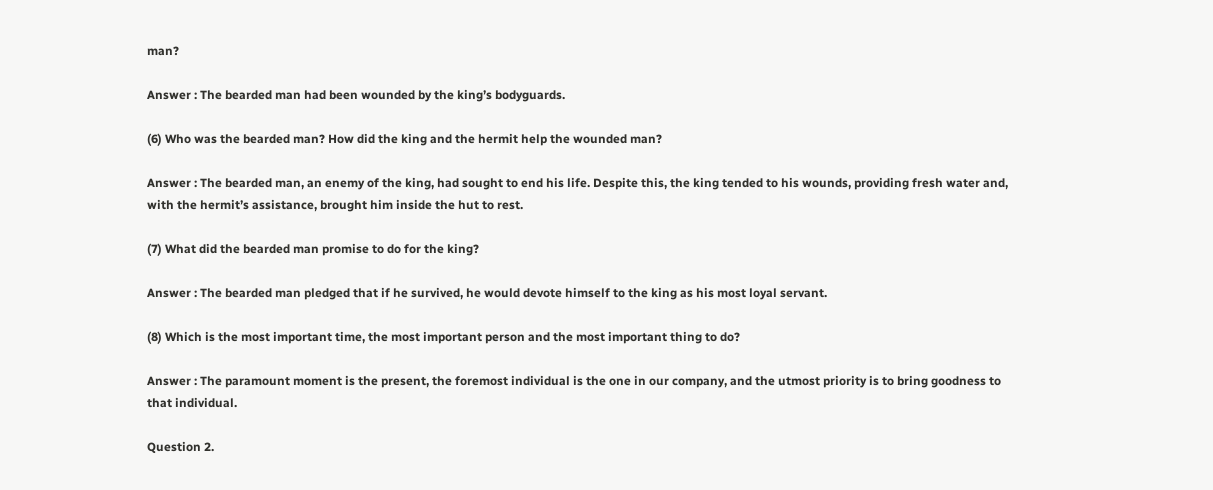man?

Answer : The bearded man had been wounded by the king’s bodyguards.

(6) Who was the bearded man? How did the king and the hermit help the wounded man?

Answer : The bearded man, an enemy of the king, had sought to end his life. Despite this, the king tended to his wounds, providing fresh water and, with the hermit’s assistance, brought him inside the hut to rest.

(7) What did the bearded man promise to do for the king?

Answer : The bearded man pledged that if he survived, he would devote himself to the king as his most loyal servant.

(8) Which is the most important time, the most important person and the most important thing to do?

Answer : The paramount moment is the present, the foremost individual is the one in our company, and the utmost priority is to bring goodness to that individual.

Question 2.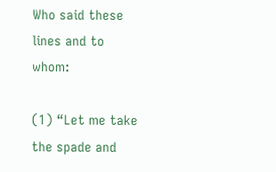Who said these lines and to whom:

(1) “Let me take the spade and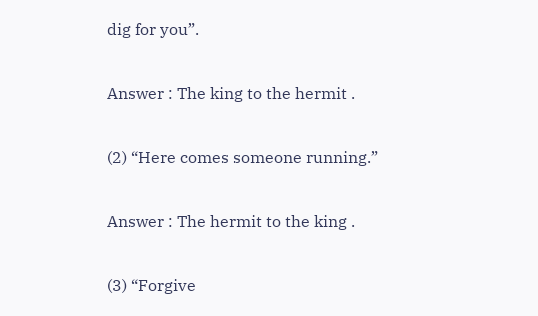dig for you”.

Answer : The king to the hermit .

(2) “Here comes someone running.”

Answer : The hermit to the king .

(3) “Forgive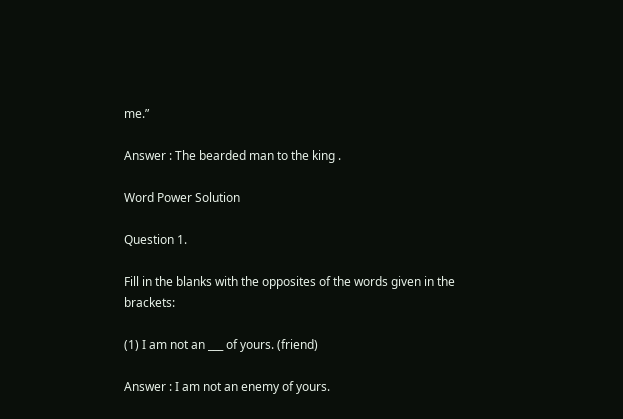me.”

Answer : The bearded man to the king .

Word Power Solution

Question 1.

Fill in the blanks with the opposites of the words given in the brackets:

(1) I am not an ___ of yours. (friend)

Answer : I am not an enemy of yours.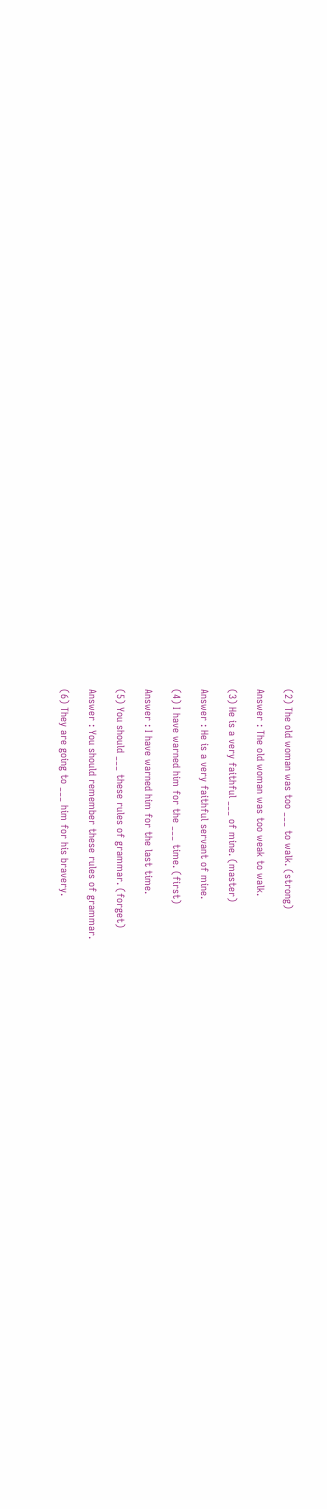(2) The old woman was too ___ to walk. (strong)

Answer : The old woman was too weak to walk.

(3) He is a very faithful ___ of mine. (master)

Answer : He is a very faithful servant of mine.

(4) I have warned him for the ___ time. (first)

Answer : I have warned him for the last time.

(5) You should ___ these rules of grammar. (forget)

Answer : You should remember these rules of grammar.

(6) They are going to ___ him for his bravery.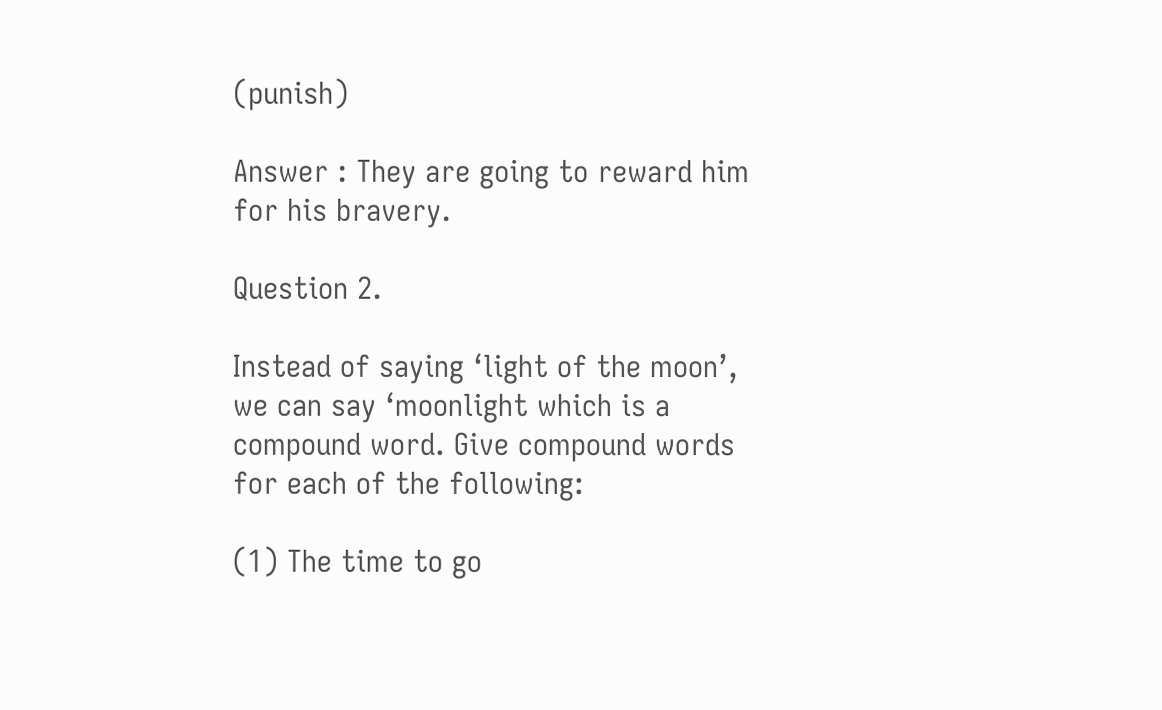(punish)

Answer : They are going to reward him for his bravery.

Question 2.

Instead of saying ‘light of the moon’, we can say ‘moonlight which is a compound word. Give compound words for each of the following:

(1) The time to go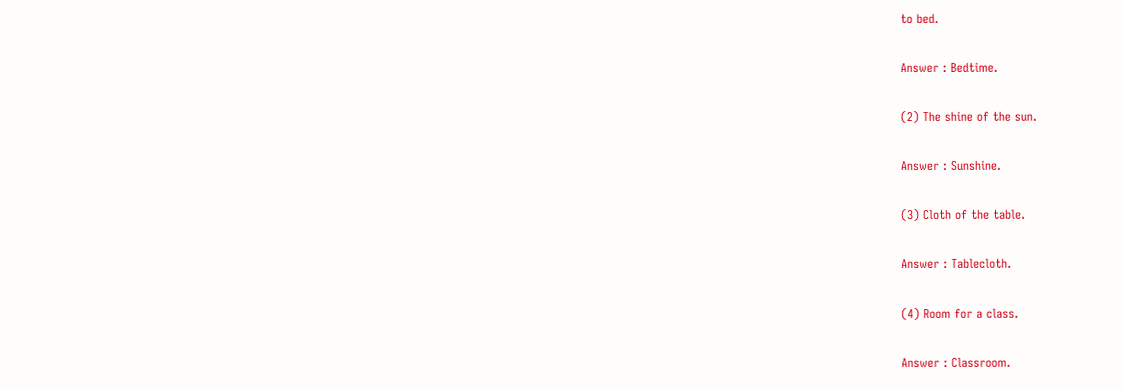to bed.

Answer : Bedtime.

(2) The shine of the sun.

Answer : Sunshine.

(3) Cloth of the table.

Answer : Tablecloth.

(4) Room for a class.

Answer : Classroom.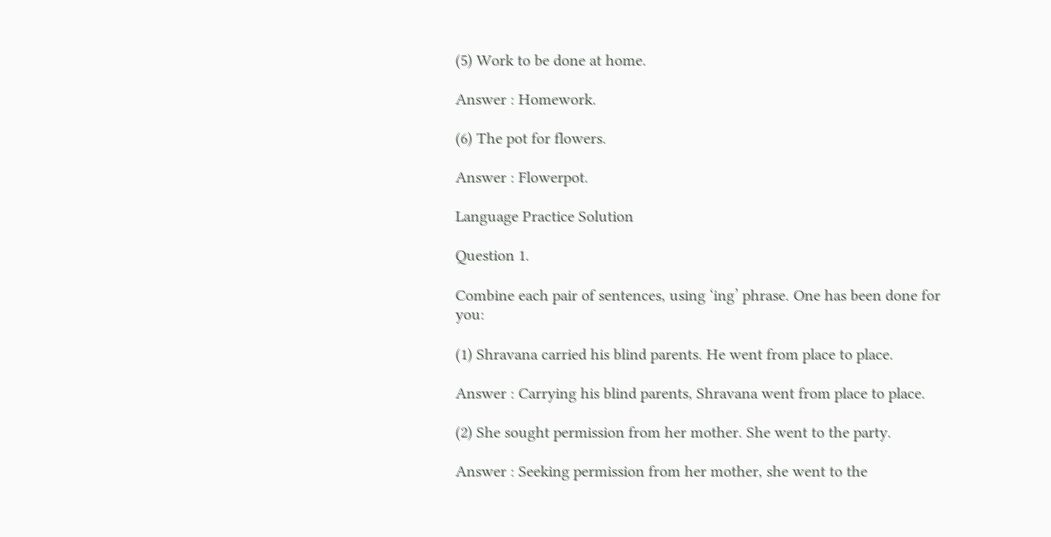(5) Work to be done at home.

Answer : Homework.

(6) The pot for flowers.

Answer : Flowerpot.

Language Practice Solution

Question 1.

Combine each pair of sentences, using ‘ing’ phrase. One has been done for you:

(1) Shravana carried his blind parents. He went from place to place.

Answer : Carrying his blind parents, Shravana went from place to place.

(2) She sought permission from her mother. She went to the party.

Answer : Seeking permission from her mother, she went to the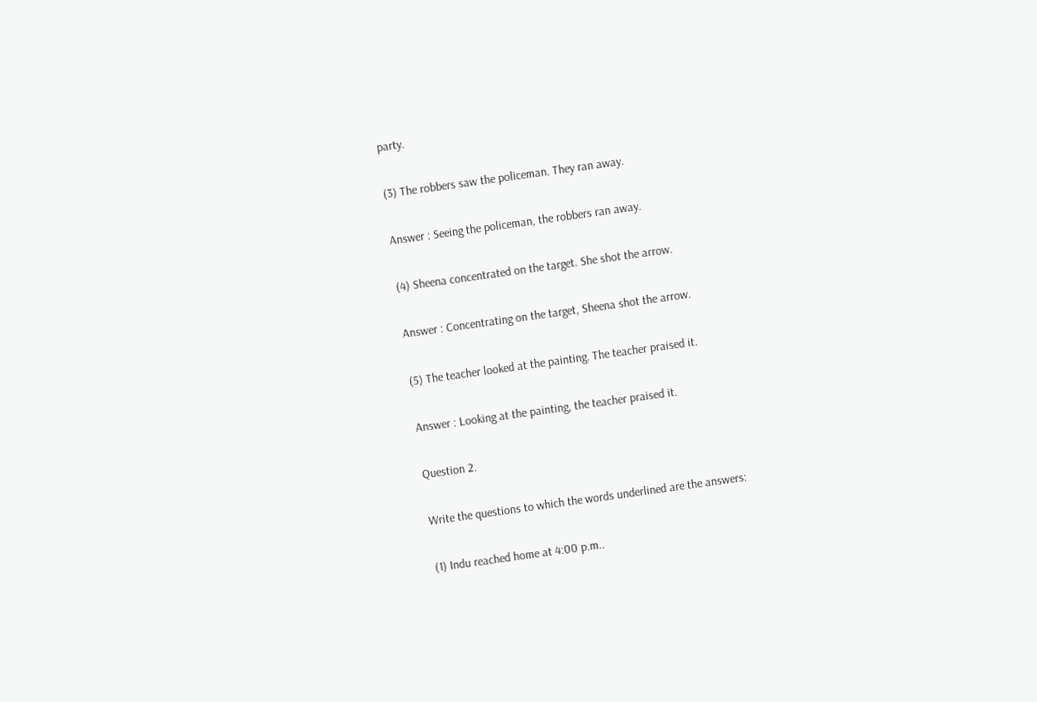party.

(3) The robbers saw the policeman. They ran away.

Answer : Seeing the policeman, the robbers ran away.

(4) Sheena concentrated on the target. She shot the arrow.

Answer : Concentrating on the target, Sheena shot the arrow.

(5) The teacher looked at the painting. The teacher praised it.

Answer : Looking at the painting, the teacher praised it.

Question 2.

Write the questions to which the words underlined are the answers:

(1) Indu reached home at 4:00 p.m..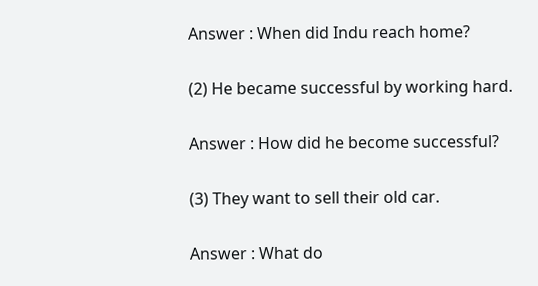Answer : When did Indu reach home?

(2) He became successful by working hard.

Answer : How did he become successful?

(3) They want to sell their old car.

Answer : What do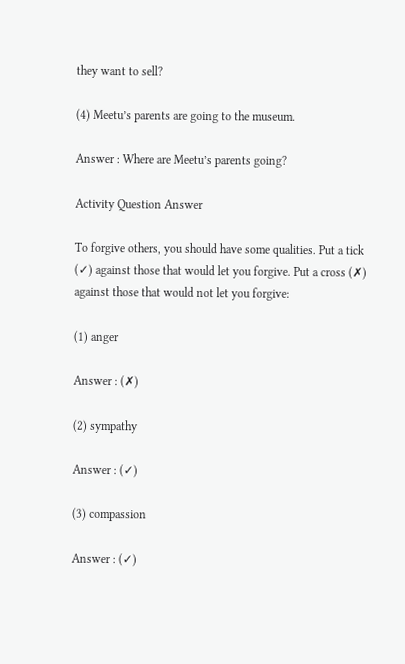they want to sell?

(4) Meetu’s parents are going to the museum.

Answer : Where are Meetu’s parents going?

Activity Question Answer

To forgive others, you should have some qualities. Put a tick (✓) against those that would let you forgive. Put a cross (✗) against those that would not let you forgive:

(1) anger

Answer : (✗)

(2) sympathy

Answer : (✓)

(3) compassion

Answer : (✓)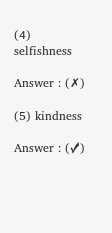(4) selfishness

Answer : (✗)

(5) kindness

Answer : (✓)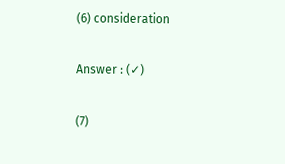(6) consideration

Answer : (✓)

(7)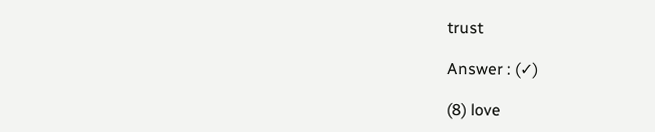trust

Answer : (✓)

(8) love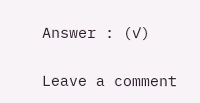Answer : (✓)

Leave a comment